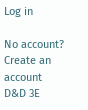Log in

No account? Create an account
D&D 3E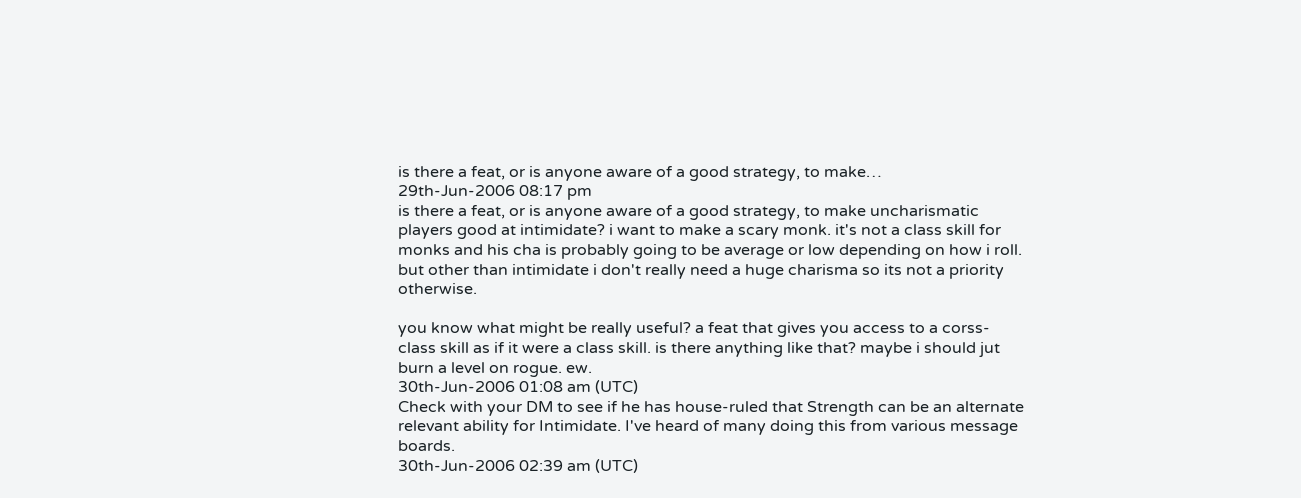is there a feat, or is anyone aware of a good strategy, to make…
29th-Jun-2006 08:17 pm
is there a feat, or is anyone aware of a good strategy, to make uncharismatic players good at intimidate? i want to make a scary monk. it's not a class skill for monks and his cha is probably going to be average or low depending on how i roll. but other than intimidate i don't really need a huge charisma so its not a priority otherwise.

you know what might be really useful? a feat that gives you access to a corss-class skill as if it were a class skill. is there anything like that? maybe i should jut burn a level on rogue. ew.
30th-Jun-2006 01:08 am (UTC)
Check with your DM to see if he has house-ruled that Strength can be an alternate relevant ability for Intimidate. I've heard of many doing this from various message boards.
30th-Jun-2006 02:39 am (UTC)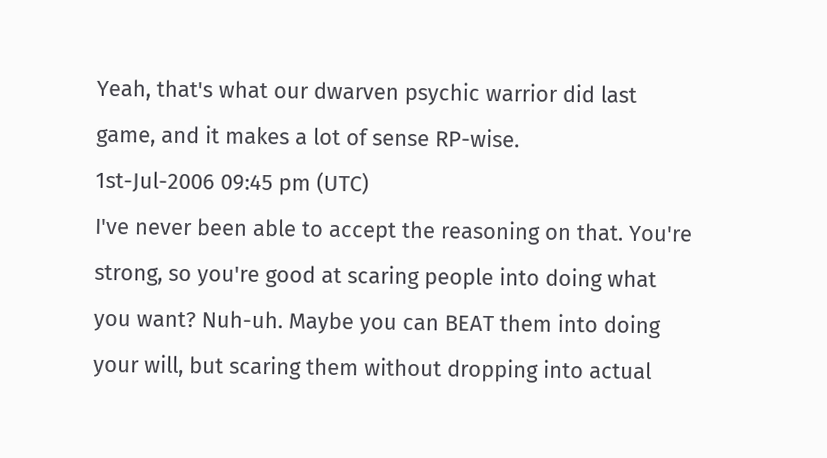Yeah, that's what our dwarven psychic warrior did last game, and it makes a lot of sense RP-wise.
1st-Jul-2006 09:45 pm (UTC)
I've never been able to accept the reasoning on that. You're strong, so you're good at scaring people into doing what you want? Nuh-uh. Maybe you can BEAT them into doing your will, but scaring them without dropping into actual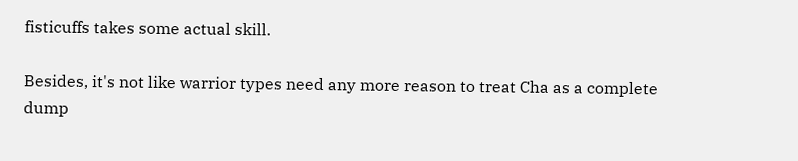fisticuffs takes some actual skill.

Besides, it's not like warrior types need any more reason to treat Cha as a complete dump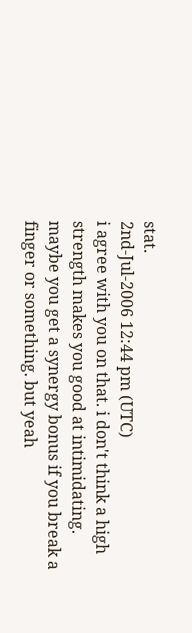stat.
2nd-Jul-2006 12:44 pm (UTC)
i agree with you on that. i don't think a high strength makes you good at intimidating. maybe you get a synergy bonus if you break a finger or something. but yeah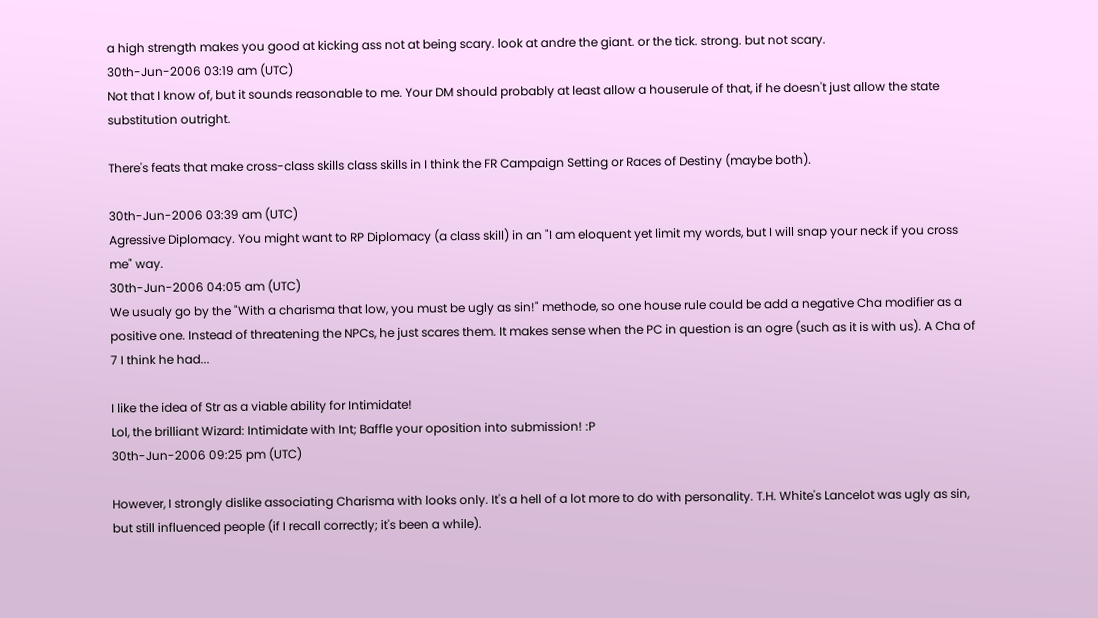a high strength makes you good at kicking ass not at being scary. look at andre the giant. or the tick. strong. but not scary.
30th-Jun-2006 03:19 am (UTC)
Not that I know of, but it sounds reasonable to me. Your DM should probably at least allow a houserule of that, if he doesn't just allow the state substitution outright.

There's feats that make cross-class skills class skills in I think the FR Campaign Setting or Races of Destiny (maybe both).

30th-Jun-2006 03:39 am (UTC)
Agressive Diplomacy. You might want to RP Diplomacy (a class skill) in an "I am eloquent yet limit my words, but I will snap your neck if you cross me" way.
30th-Jun-2006 04:05 am (UTC)
We usualy go by the "With a charisma that low, you must be ugly as sin!" methode, so one house rule could be add a negative Cha modifier as a positive one. Instead of threatening the NPCs, he just scares them. It makes sense when the PC in question is an ogre (such as it is with us). A Cha of 7 I think he had...

I like the idea of Str as a viable ability for Intimidate!
Lol, the brilliant Wizard: Intimidate with Int; Baffle your oposition into submission! :P
30th-Jun-2006 09:25 pm (UTC)

However, I strongly dislike associating Charisma with looks only. It's a hell of a lot more to do with personality. T.H. White's Lancelot was ugly as sin, but still influenced people (if I recall correctly; it's been a while).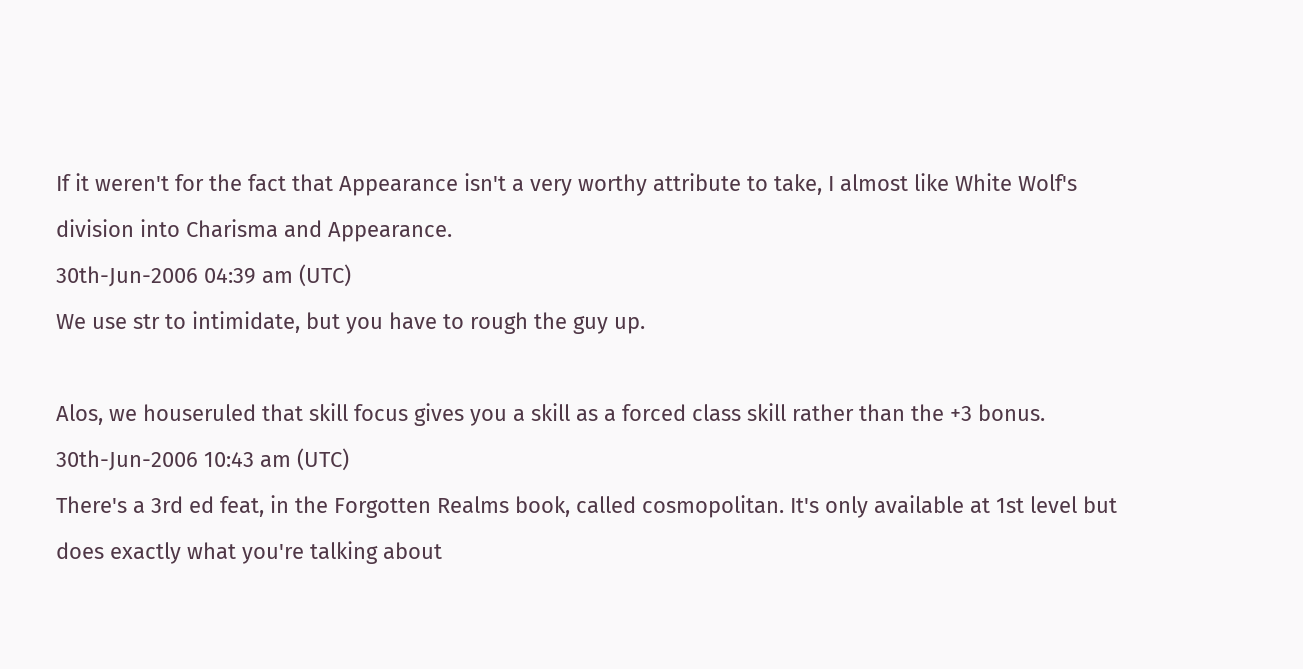If it weren't for the fact that Appearance isn't a very worthy attribute to take, I almost like White Wolf's division into Charisma and Appearance.
30th-Jun-2006 04:39 am (UTC)
We use str to intimidate, but you have to rough the guy up.

Alos, we houseruled that skill focus gives you a skill as a forced class skill rather than the +3 bonus.
30th-Jun-2006 10:43 am (UTC)
There's a 3rd ed feat, in the Forgotten Realms book, called cosmopolitan. It's only available at 1st level but does exactly what you're talking about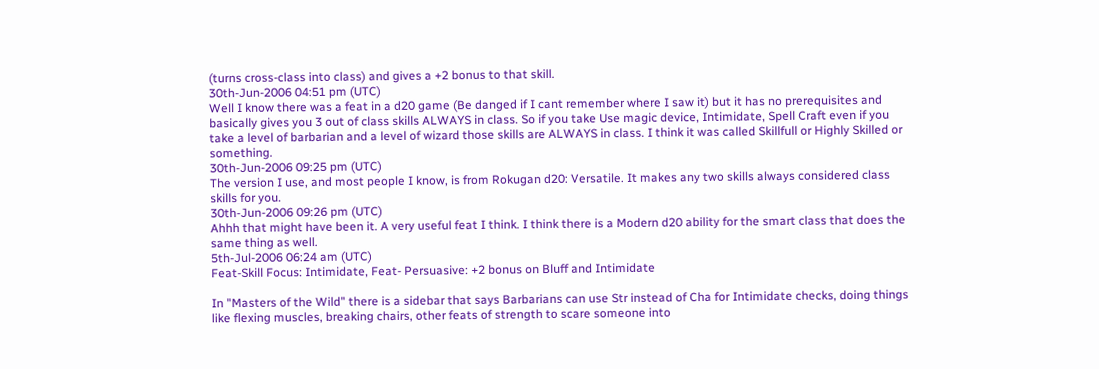(turns cross-class into class) and gives a +2 bonus to that skill.
30th-Jun-2006 04:51 pm (UTC)
Well I know there was a feat in a d20 game (Be danged if I cant remember where I saw it) but it has no prerequisites and basically gives you 3 out of class skills ALWAYS in class. So if you take Use magic device, Intimidate, Spell Craft even if you take a level of barbarian and a level of wizard those skills are ALWAYS in class. I think it was called Skillfull or Highly Skilled or something.
30th-Jun-2006 09:25 pm (UTC)
The version I use, and most people I know, is from Rokugan d20: Versatile. It makes any two skills always considered class skills for you.
30th-Jun-2006 09:26 pm (UTC)
Ahhh that might have been it. A very useful feat I think. I think there is a Modern d20 ability for the smart class that does the same thing as well.
5th-Jul-2006 06:24 am (UTC)
Feat-Skill Focus: Intimidate, Feat- Persuasive: +2 bonus on Bluff and Intimidate

In "Masters of the Wild" there is a sidebar that says Barbarians can use Str instead of Cha for Intimidate checks, doing things like flexing muscles, breaking chairs, other feats of strength to scare someone into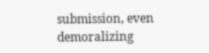submission, even demoralizing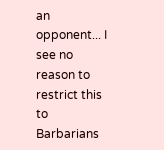an opponent... I see no reason to restrict this to Barbarians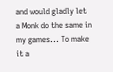and would gladly let a Monk do the same in my games... To make it a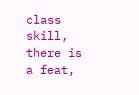class skill, there is a feat,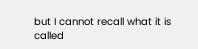but I cannot recall what it is called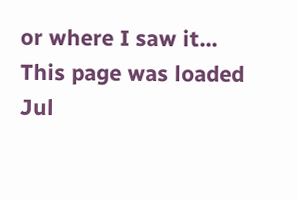or where I saw it...
This page was loaded Jul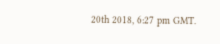20th 2018, 6:27 pm GMT.